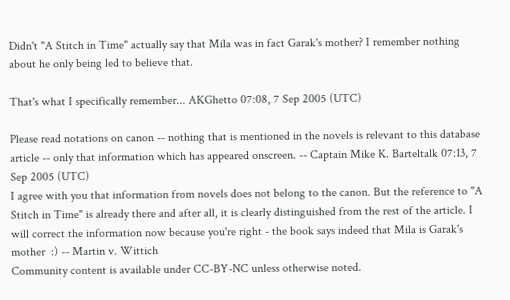Didn't "A Stitch in Time" actually say that Mila was in fact Garak's mother? I remember nothing about he only being led to believe that.

That's what I specifically remember... AKGhetto 07:08, 7 Sep 2005 (UTC)

Please read notations on canon -- nothing that is mentioned in the novels is relevant to this database article -- only that information which has appeared onscreen. -- Captain Mike K. Barteltalk 07:13, 7 Sep 2005 (UTC)
I agree with you that information from novels does not belong to the canon. But the reference to "A Stitch in Time" is already there and after all, it is clearly distinguished from the rest of the article. I will correct the information now because you're right - the book says indeed that Mila is Garak's mother  :) -- Martin v. Wittich
Community content is available under CC-BY-NC unless otherwise noted.